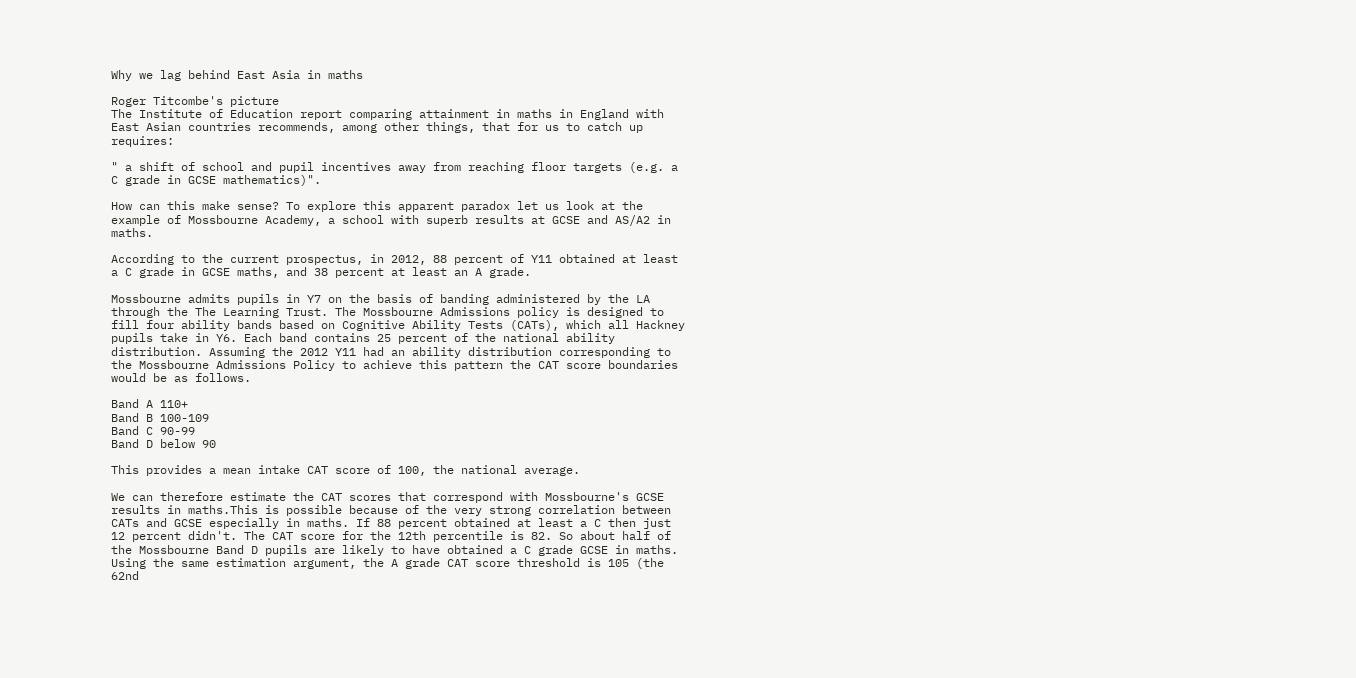Why we lag behind East Asia in maths

Roger Titcombe's picture
The Institute of Education report comparing attainment in maths in England with East Asian countries recommends, among other things, that for us to catch up requires:

" a shift of school and pupil incentives away from reaching floor targets (e.g. a C grade in GCSE mathematics)".

How can this make sense? To explore this apparent paradox let us look at the example of Mossbourne Academy, a school with superb results at GCSE and AS/A2 in maths.

According to the current prospectus, in 2012, 88 percent of Y11 obtained at least a C grade in GCSE maths, and 38 percent at least an A grade.

Mossbourne admits pupils in Y7 on the basis of banding administered by the LA through the The Learning Trust. The Mossbourne Admissions policy is designed to fill four ability bands based on Cognitive Ability Tests (CATs), which all Hackney pupils take in Y6. Each band contains 25 percent of the national ability distribution. Assuming the 2012 Y11 had an ability distribution corresponding to the Mossbourne Admissions Policy to achieve this pattern the CAT score boundaries would be as follows.

Band A 110+
Band B 100-109
Band C 90-99
Band D below 90

This provides a mean intake CAT score of 100, the national average.

We can therefore estimate the CAT scores that correspond with Mossbourne's GCSE results in maths.This is possible because of the very strong correlation between CATs and GCSE especially in maths. If 88 percent obtained at least a C then just 12 percent didn't. The CAT score for the 12th percentile is 82. So about half of the Mossbourne Band D pupils are likely to have obtained a C grade GCSE in maths. Using the same estimation argument, the A grade CAT score threshold is 105 (the 62nd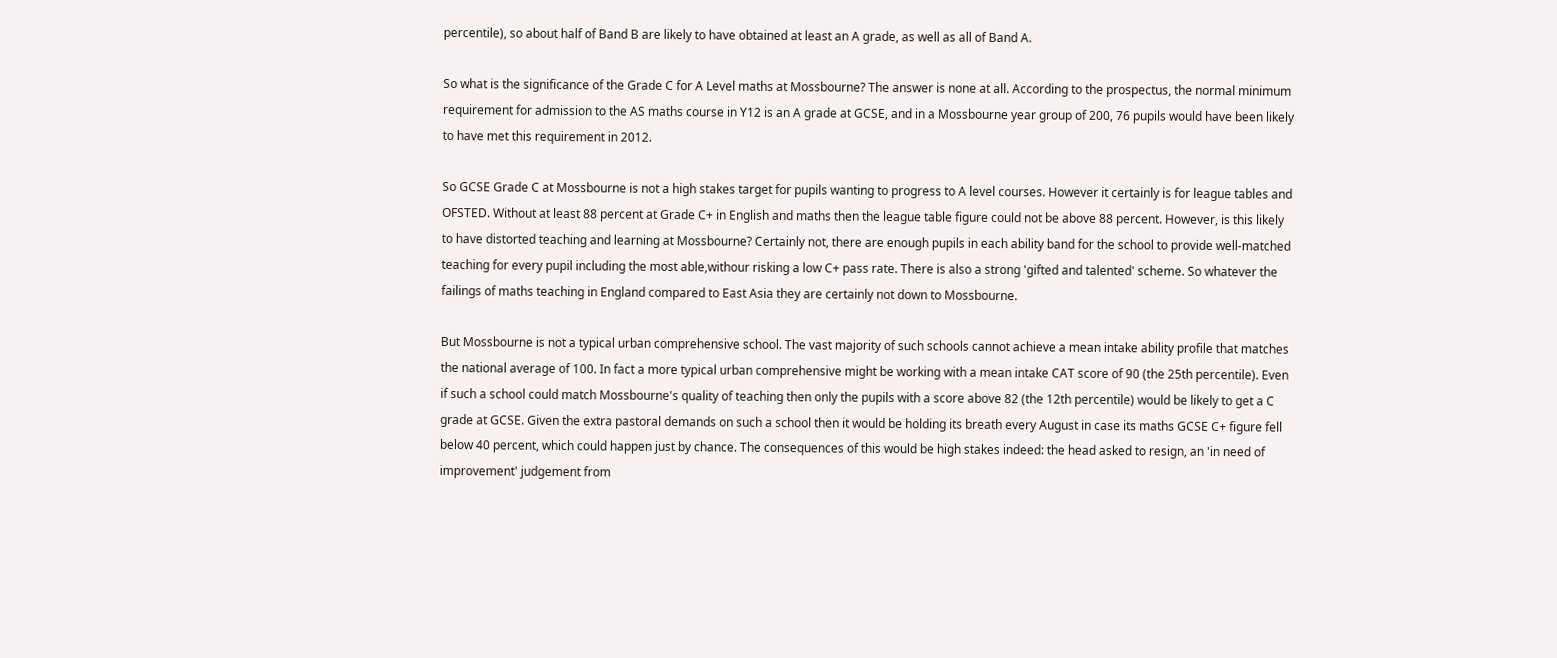percentile), so about half of Band B are likely to have obtained at least an A grade, as well as all of Band A.

So what is the significance of the Grade C for A Level maths at Mossbourne? The answer is none at all. According to the prospectus, the normal minimum requirement for admission to the AS maths course in Y12 is an A grade at GCSE, and in a Mossbourne year group of 200, 76 pupils would have been likely to have met this requirement in 2012.

So GCSE Grade C at Mossbourne is not a high stakes target for pupils wanting to progress to A level courses. However it certainly is for league tables and OFSTED. Without at least 88 percent at Grade C+ in English and maths then the league table figure could not be above 88 percent. However, is this likely to have distorted teaching and learning at Mossbourne? Certainly not, there are enough pupils in each ability band for the school to provide well-matched teaching for every pupil including the most able,withour risking a low C+ pass rate. There is also a strong 'gifted and talented' scheme. So whatever the failings of maths teaching in England compared to East Asia they are certainly not down to Mossbourne.

But Mossbourne is not a typical urban comprehensive school. The vast majority of such schools cannot achieve a mean intake ability profile that matches the national average of 100. In fact a more typical urban comprehensive might be working with a mean intake CAT score of 90 (the 25th percentile). Even if such a school could match Mossbourne's quality of teaching then only the pupils with a score above 82 (the 12th percentile) would be likely to get a C grade at GCSE. Given the extra pastoral demands on such a school then it would be holding its breath every August in case its maths GCSE C+ figure fell below 40 percent, which could happen just by chance. The consequences of this would be high stakes indeed: the head asked to resign, an 'in need of improvement' judgement from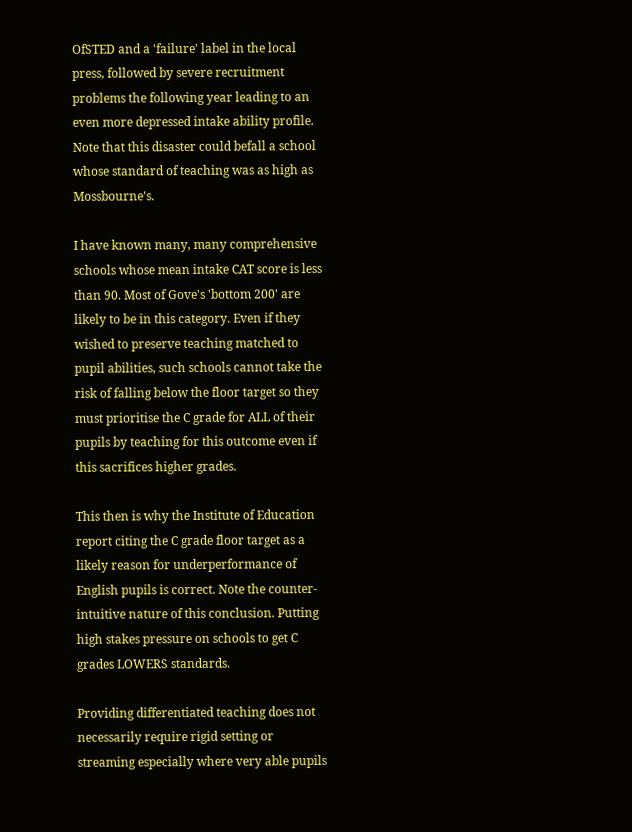OfSTED and a 'failure' label in the local press, followed by severe recruitment problems the following year leading to an even more depressed intake ability profile. Note that this disaster could befall a school whose standard of teaching was as high as Mossbourne's.

I have known many, many comprehensive schools whose mean intake CAT score is less than 90. Most of Gove's 'bottom 200' are likely to be in this category. Even if they wished to preserve teaching matched to pupil abilities, such schools cannot take the risk of falling below the floor target so they must prioritise the C grade for ALL of their pupils by teaching for this outcome even if this sacrifices higher grades.

This then is why the Institute of Education report citing the C grade floor target as a likely reason for underperformance of English pupils is correct. Note the counter-intuitive nature of this conclusion. Putting high stakes pressure on schools to get C grades LOWERS standards.

Providing differentiated teaching does not necessarily require rigid setting or streaming especially where very able pupils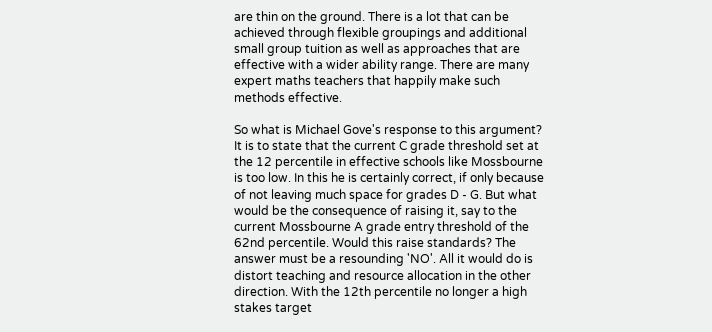are thin on the ground. There is a lot that can be achieved through flexible groupings and additional small group tuition as well as approaches that are effective with a wider ability range. There are many expert maths teachers that happily make such methods effective.

So what is Michael Gove's response to this argument? It is to state that the current C grade threshold set at the 12 percentile in effective schools like Mossbourne is too low. In this he is certainly correct, if only because of not leaving much space for grades D - G. But what would be the consequence of raising it, say to the current Mossbourne A grade entry threshold of the 62nd percentile. Would this raise standards? The answer must be a resounding 'NO'. All it would do is distort teaching and resource allocation in the other direction. With the 12th percentile no longer a high stakes target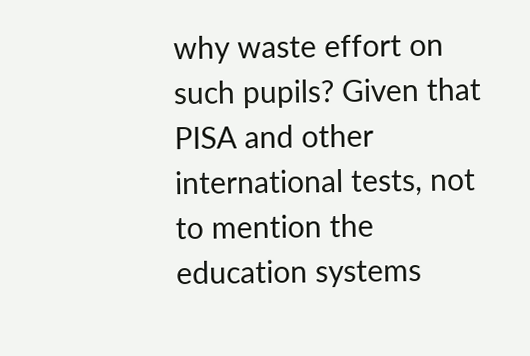why waste effort on such pupils? Given that PISA and other international tests, not to mention the education systems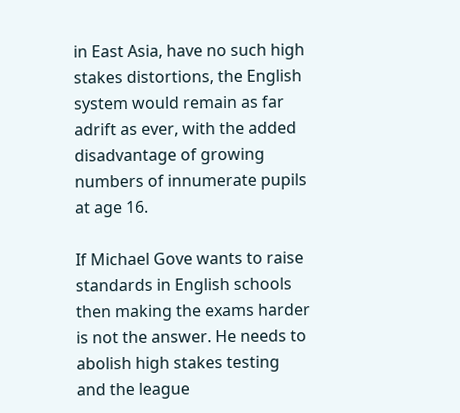in East Asia, have no such high stakes distortions, the English system would remain as far adrift as ever, with the added disadvantage of growing numbers of innumerate pupils at age 16.

If Michael Gove wants to raise standards in English schools then making the exams harder is not the answer. He needs to abolish high stakes testing and the league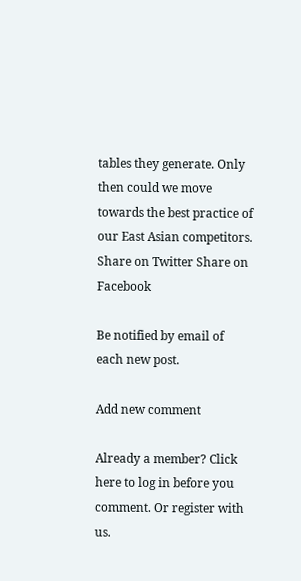tables they generate. Only then could we move towards the best practice of our East Asian competitors.
Share on Twitter Share on Facebook

Be notified by email of each new post.

Add new comment

Already a member? Click here to log in before you comment. Or register with us.